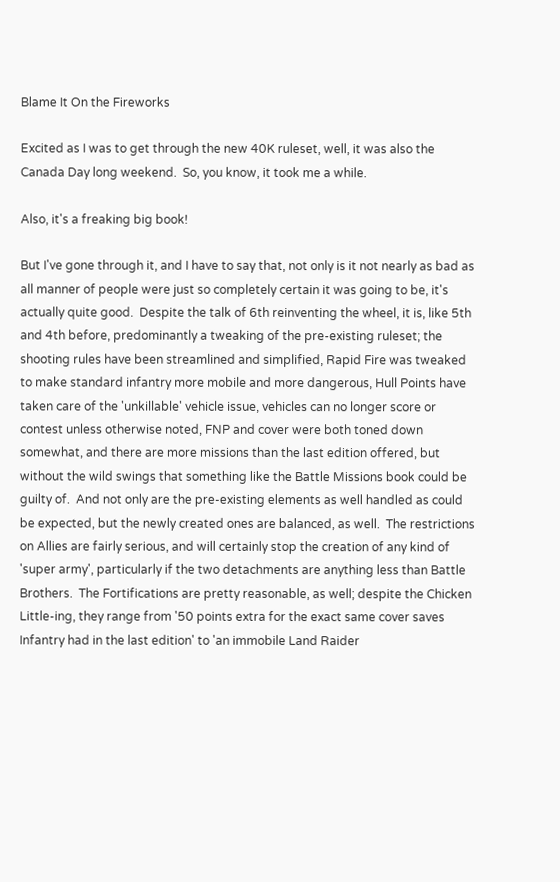Blame It On the Fireworks

Excited as I was to get through the new 40K ruleset, well, it was also the Canada Day long weekend.  So, you know, it took me a while.

Also, it's a freaking big book!

But I've gone through it, and I have to say that, not only is it not nearly as bad as all manner of people were just so completely certain it was going to be, it's actually quite good.  Despite the talk of 6th reinventing the wheel, it is, like 5th and 4th before, predominantly a tweaking of the pre-existing ruleset; the shooting rules have been streamlined and simplified, Rapid Fire was tweaked to make standard infantry more mobile and more dangerous, Hull Points have taken care of the 'unkillable' vehicle issue, vehicles can no longer score or contest unless otherwise noted, FNP and cover were both toned down somewhat, and there are more missions than the last edition offered, but without the wild swings that something like the Battle Missions book could be guilty of.  And not only are the pre-existing elements as well handled as could be expected, but the newly created ones are balanced, as well.  The restrictions on Allies are fairly serious, and will certainly stop the creation of any kind of 'super army', particularly if the two detachments are anything less than Battle Brothers.  The Fortifications are pretty reasonable, as well; despite the Chicken Little-ing, they range from '50 points extra for the exact same cover saves Infantry had in the last edition' to 'an immobile Land Raider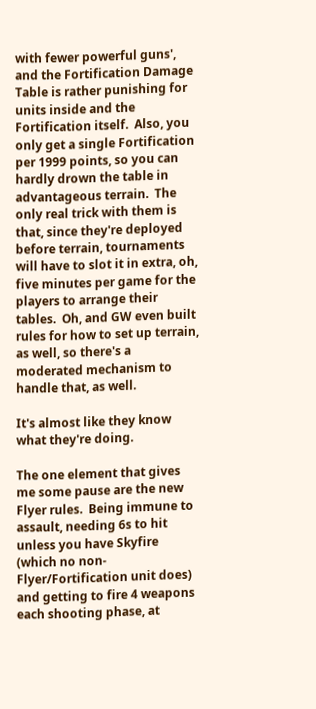with fewer powerful guns', and the Fortification Damage Table is rather punishing for units inside and the Fortification itself.  Also, you only get a single Fortification per 1999 points, so you can hardly drown the table in advantageous terrain.  The only real trick with them is that, since they're deployed before terrain, tournaments will have to slot it in extra, oh, five minutes per game for the players to arrange their tables.  Oh, and GW even built rules for how to set up terrain, as well, so there's a moderated mechanism to handle that, as well.

It's almost like they know what they're doing.

The one element that gives me some pause are the new Flyer rules.  Being immune to assault, needing 6s to hit unless you have Skyfire (which no non-Flyer/Fortification unit does) and getting to fire 4 weapons each shooting phase, at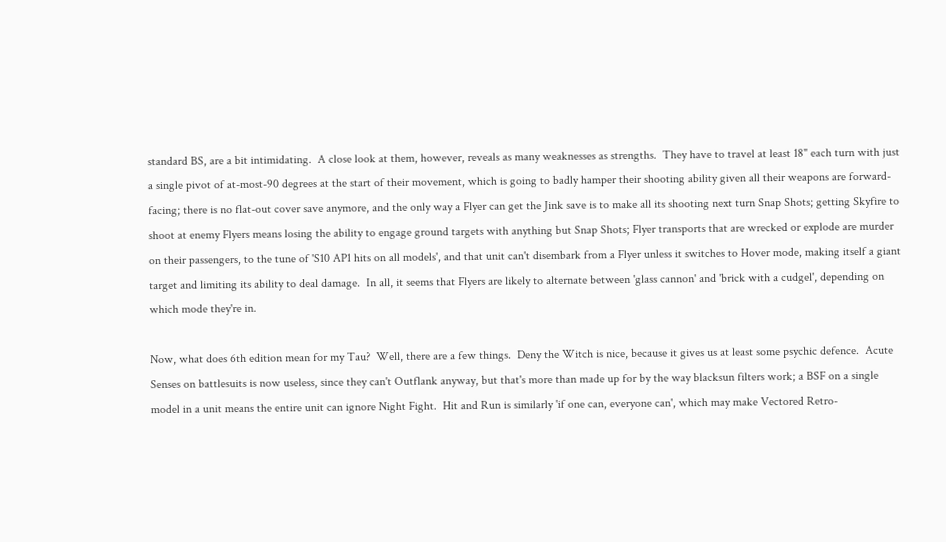standard BS, are a bit intimidating.  A close look at them, however, reveals as many weaknesses as strengths.  They have to travel at least 18" each turn with just a single pivot of at-most-90 degrees at the start of their movement, which is going to badly hamper their shooting ability given all their weapons are forward-facing; there is no flat-out cover save anymore, and the only way a Flyer can get the Jink save is to make all its shooting next turn Snap Shots; getting Skyfire to shoot at enemy Flyers means losing the ability to engage ground targets with anything but Snap Shots; Flyer transports that are wrecked or explode are murder on their passengers, to the tune of 'S10 AP1 hits on all models', and that unit can't disembark from a Flyer unless it switches to Hover mode, making itself a giant target and limiting its ability to deal damage.  In all, it seems that Flyers are likely to alternate between 'glass cannon' and 'brick with a cudgel', depending on which mode they're in.

Now, what does 6th edition mean for my Tau?  Well, there are a few things.  Deny the Witch is nice, because it gives us at least some psychic defence.  Acute Senses on battlesuits is now useless, since they can't Outflank anyway, but that's more than made up for by the way blacksun filters work; a BSF on a single model in a unit means the entire unit can ignore Night Fight.  Hit and Run is similarly 'if one can, everyone can', which may make Vectored Retro-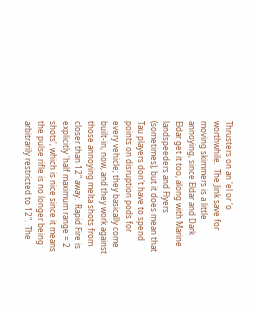Thrusters on an 'el or 'o worthwhile.  The Jink save for moving skimmers is a little annoying, since Eldar and Dark Eldar get it too, along with Marine landspeeders and Flyers (sometimes), but it does mean that Tau players don't have to spend points on disruption pods for every vehicle; they basically come built-in, now, and they work against those annoying melta shots from closer than 12" away.  Rapid Fire is explicitly 'half maximum range = 2 shots', which is nice since it means the pulse rifle is no longer being arbitrarily restricted to 12".  The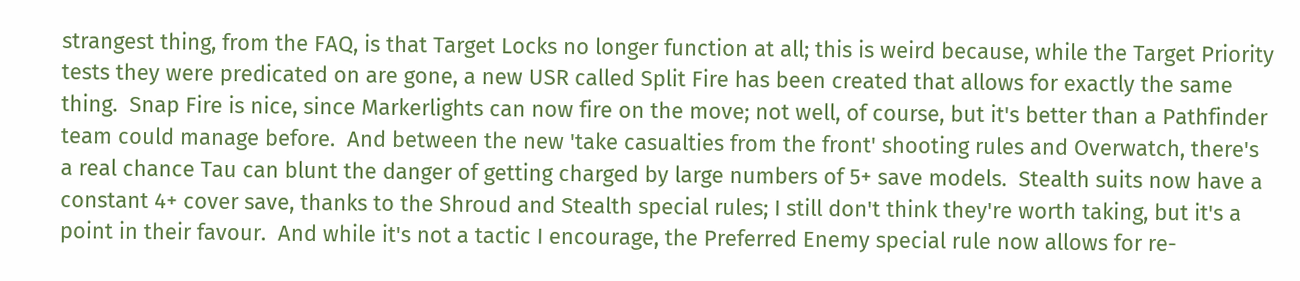strangest thing, from the FAQ, is that Target Locks no longer function at all; this is weird because, while the Target Priority tests they were predicated on are gone, a new USR called Split Fire has been created that allows for exactly the same thing.  Snap Fire is nice, since Markerlights can now fire on the move; not well, of course, but it's better than a Pathfinder team could manage before.  And between the new 'take casualties from the front' shooting rules and Overwatch, there's a real chance Tau can blunt the danger of getting charged by large numbers of 5+ save models.  Stealth suits now have a constant 4+ cover save, thanks to the Shroud and Stealth special rules; I still don't think they're worth taking, but it's a point in their favour.  And while it's not a tactic I encourage, the Preferred Enemy special rule now allows for re-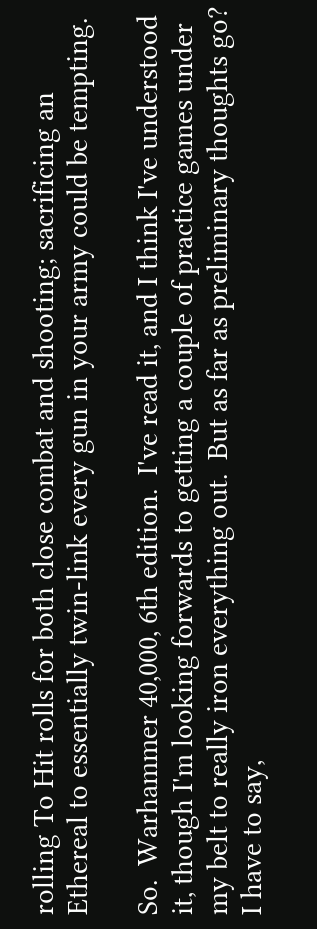rolling To Hit rolls for both close combat and shooting; sacrificing an Ethereal to essentially twin-link every gun in your army could be tempting.

So.  Warhammer 40,000, 6th edition.  I've read it, and I think I've understood it, though I'm looking forwards to getting a couple of practice games under my belt to really iron everything out.  But as far as preliminary thoughts go?  I have to say,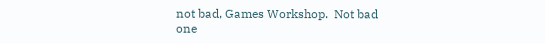not bad, Games Workshop.  Not bad one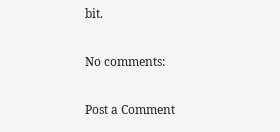bit.

No comments:

Post a Comment